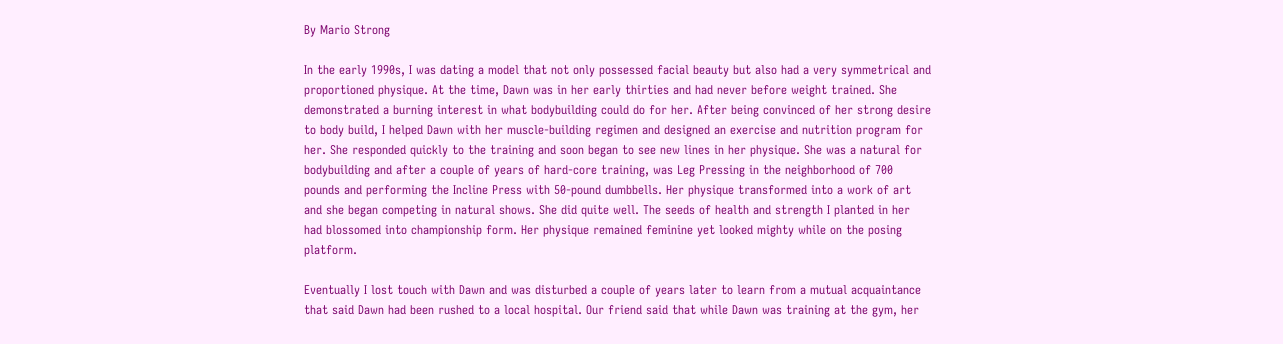By Mario Strong

In the early 1990s, I was dating a model that not only possessed facial beauty but also had a very symmetrical and proportioned physique. At the time, Dawn was in her early thirties and had never before weight trained. She demonstrated a burning interest in what bodybuilding could do for her. After being convinced of her strong desire to body build, I helped Dawn with her muscle-building regimen and designed an exercise and nutrition program for her. She responded quickly to the training and soon began to see new lines in her physique. She was a natural for bodybuilding and after a couple of years of hard-core training, was Leg Pressing in the neighborhood of 700 pounds and performing the Incline Press with 50-pound dumbbells. Her physique transformed into a work of art and she began competing in natural shows. She did quite well. The seeds of health and strength I planted in her had blossomed into championship form. Her physique remained feminine yet looked mighty while on the posing platform.

Eventually I lost touch with Dawn and was disturbed a couple of years later to learn from a mutual acquaintance that said Dawn had been rushed to a local hospital. Our friend said that while Dawn was training at the gym, her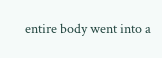entire body went into a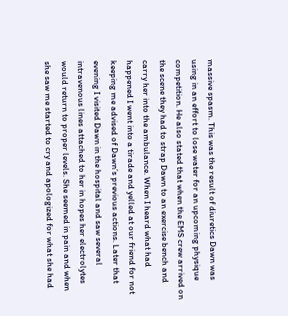massive spasm. This was the result of diuretics Dawn was using in an effort to lose water for an upcoming physique competition. He also stated that when the EMS crew arrived on the scene they had to strap Dawn to an exercise bench and carry her into the ambulance. When I heard what had happened I went into a tirade and yelled at our friend for not keeping me advised of Dawn’s previous actions. Later that evening I visited Dawn in the hospital and saw several intravenous lines attached to her in hopes her electrolytes would return to proper levels. She seemed in pain and when she saw me started to cry and apologized for what she had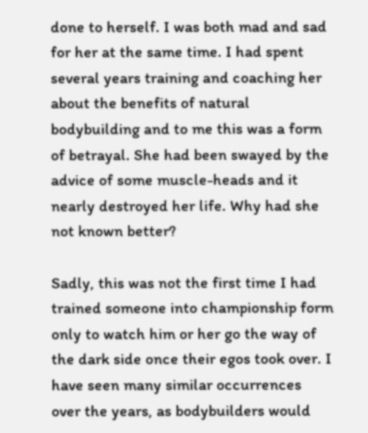done to herself. I was both mad and sad for her at the same time. I had spent several years training and coaching her about the benefits of natural bodybuilding and to me this was a form of betrayal. She had been swayed by the advice of some muscle-heads and it nearly destroyed her life. Why had she not known better?

Sadly, this was not the first time I had trained someone into championship form only to watch him or her go the way of the dark side once their egos took over. I have seen many similar occurrences over the years, as bodybuilders would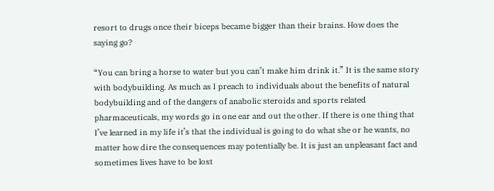resort to drugs once their biceps became bigger than their brains. How does the saying go?

“You can bring a horse to water but you can’t make him drink it.” It is the same story with bodybuilding. As much as I preach to individuals about the benefits of natural bodybuilding and of the dangers of anabolic steroids and sports related pharmaceuticals, my words go in one ear and out the other. If there is one thing that I’ve learned in my life it’s that the individual is going to do what she or he wants, no matter how dire the consequences may potentially be. It is just an unpleasant fact and sometimes lives have to be lost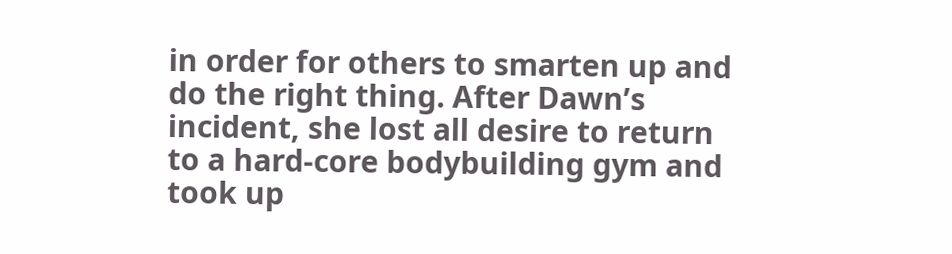in order for others to smarten up and do the right thing. After Dawn’s incident, she lost all desire to return to a hard-core bodybuilding gym and took up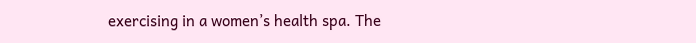exercising in a women’s health spa. The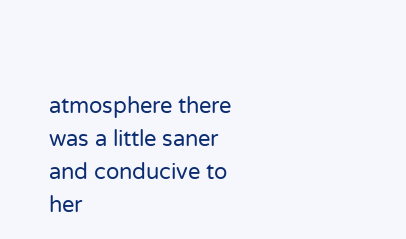atmosphere there was a little saner and conducive to her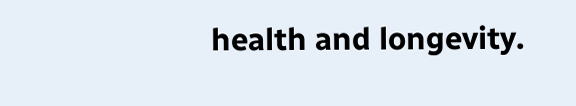health and longevity.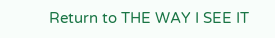Return to THE WAY I SEE IT